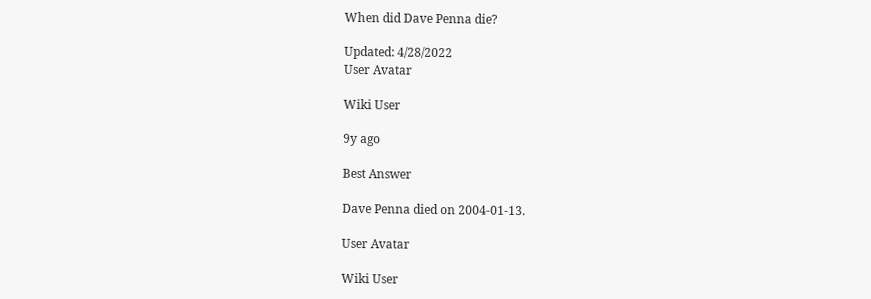When did Dave Penna die?

Updated: 4/28/2022
User Avatar

Wiki User

9y ago

Best Answer

Dave Penna died on 2004-01-13.

User Avatar

Wiki User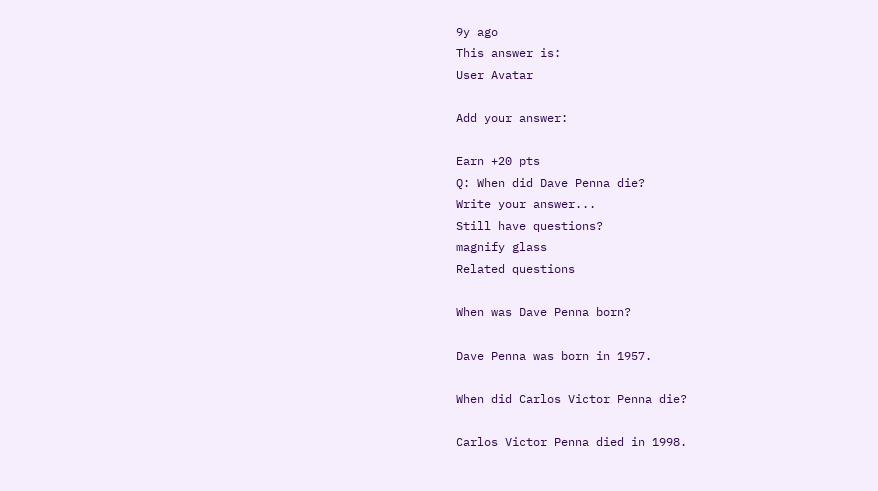9y ago
This answer is:
User Avatar

Add your answer:

Earn +20 pts
Q: When did Dave Penna die?
Write your answer...
Still have questions?
magnify glass
Related questions

When was Dave Penna born?

Dave Penna was born in 1957.

When did Carlos Victor Penna die?

Carlos Victor Penna died in 1998.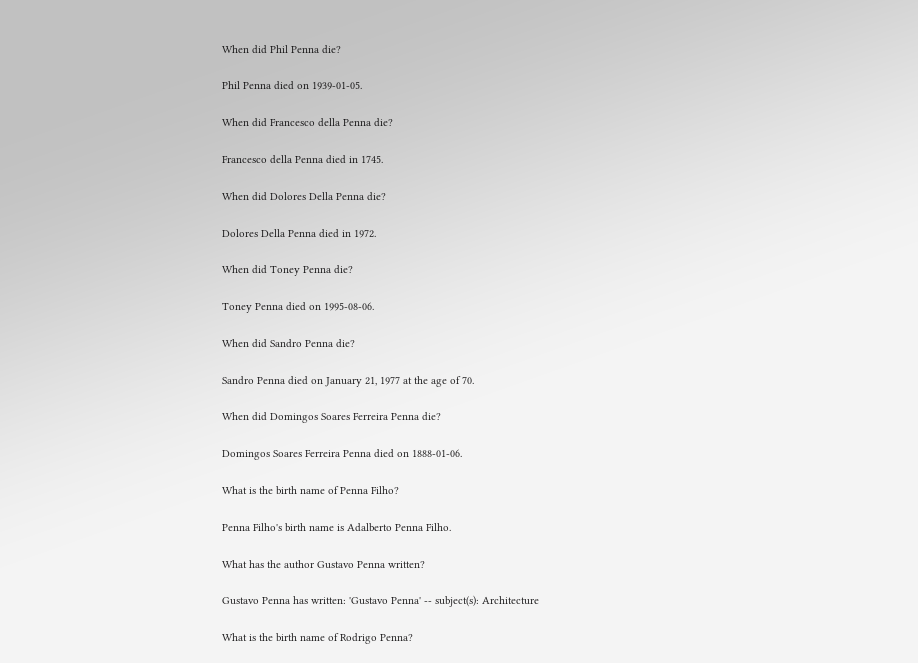When did Phil Penna die?

Phil Penna died on 1939-01-05.

When did Francesco della Penna die?

Francesco della Penna died in 1745.

When did Dolores Della Penna die?

Dolores Della Penna died in 1972.

When did Toney Penna die?

Toney Penna died on 1995-08-06.

When did Sandro Penna die?

Sandro Penna died on January 21, 1977 at the age of 70.

When did Domingos Soares Ferreira Penna die?

Domingos Soares Ferreira Penna died on 1888-01-06.

What is the birth name of Penna Filho?

Penna Filho's birth name is Adalberto Penna Filho.

What has the author Gustavo Penna written?

Gustavo Penna has written: 'Gustavo Penna' -- subject(s): Architecture

What is the birth name of Rodrigo Penna?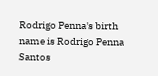Rodrigo Penna's birth name is Rodrigo Penna Santos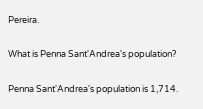Pereira.

What is Penna Sant'Andrea's population?

Penna Sant'Andrea's population is 1,714.